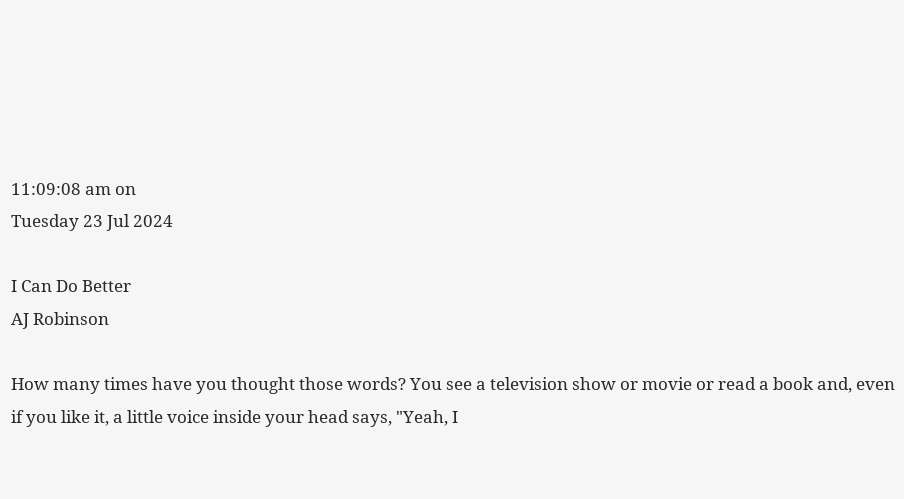11:09:08 am on
Tuesday 23 Jul 2024

I Can Do Better
AJ Robinson

How many times have you thought those words? You see a television show or movie or read a book and, even if you like it, a little voice inside your head says, "Yeah, I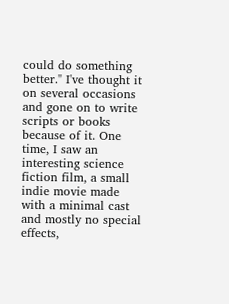could do something better." I've thought it on several occasions and gone on to write scripts or books because of it. One time, I saw an interesting science fiction film, a small indie movie made with a minimal cast and mostly no special effects,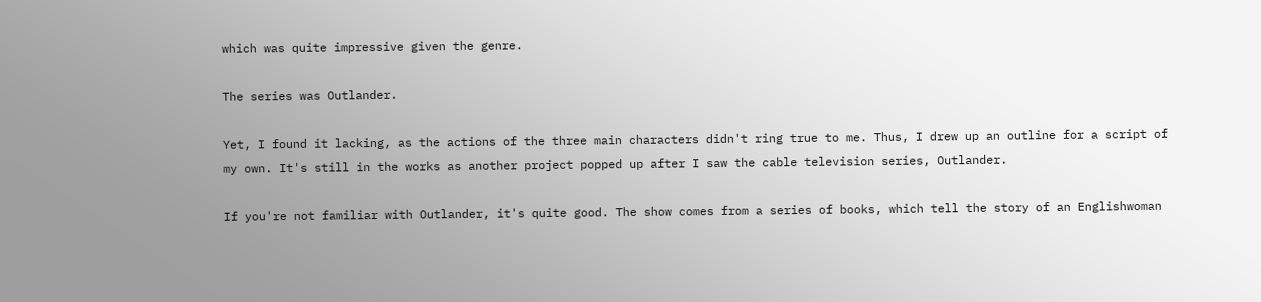which was quite impressive given the genre.

The series was Outlander.

Yet, I found it lacking, as the actions of the three main characters didn't ring true to me. Thus, I drew up an outline for a script of my own. It's still in the works as another project popped up after I saw the cable television series, Outlander.

If you're not familiar with Outlander, it's quite good. The show comes from a series of books, which tell the story of an Englishwoman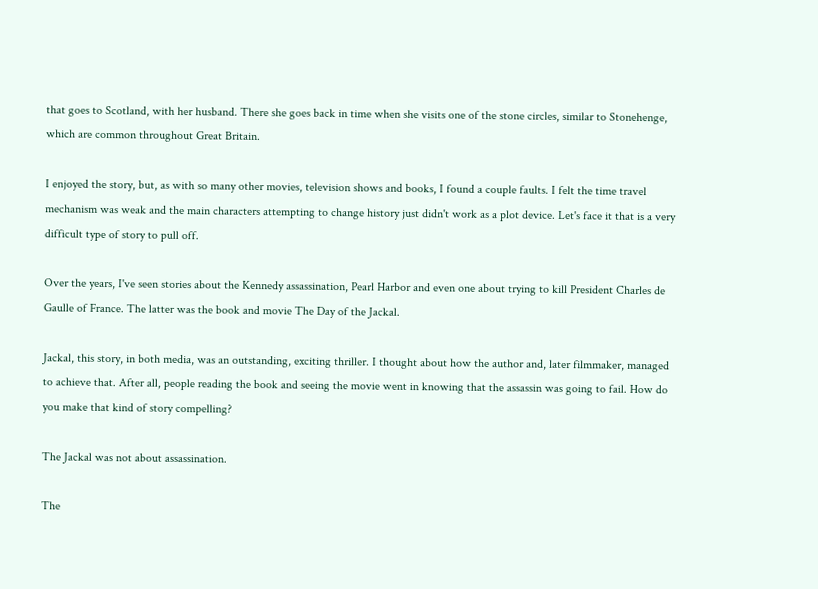that goes to Scotland, with her husband. There she goes back in time when she visits one of the stone circles, similar to Stonehenge, which are common throughout Great Britain.

I enjoyed the story, but, as with so many other movies, television shows and books, I found a couple faults. I felt the time travel mechanism was weak and the main characters attempting to change history just didn't work as a plot device. Let's face it that is a very difficult type of story to pull off.

Over the years, I've seen stories about the Kennedy assassination, Pearl Harbor and even one about trying to kill President Charles de Gaulle of France. The latter was the book and movie The Day of the Jackal.

Jackal, this story, in both media, was an outstanding, exciting thriller. I thought about how the author and, later filmmaker, managed to achieve that. After all, people reading the book and seeing the movie went in knowing that the assassin was going to fail. How do you make that kind of story compelling?

The Jackal was not about assassination.

The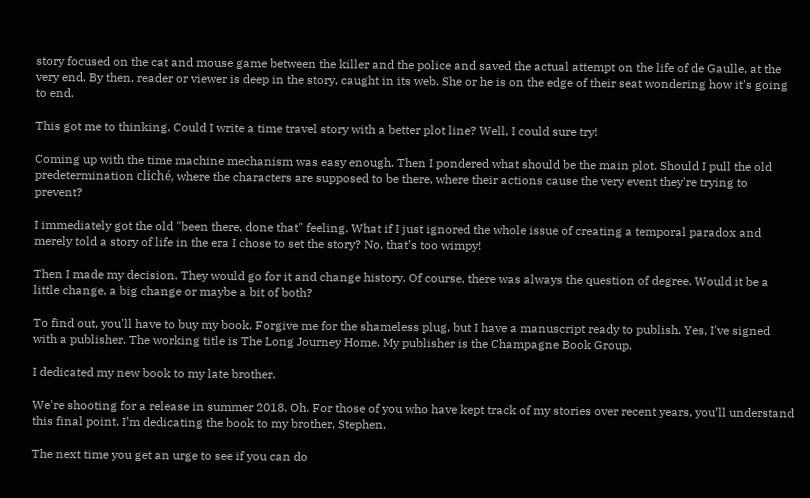story focused on the cat and mouse game between the killer and the police and saved the actual attempt on the life of de Gaulle, at the very end. By then, reader or viewer is deep in the story, caught in its web. She or he is on the edge of their seat wondering how it's going to end.

This got me to thinking. Could I write a time travel story with a better plot line? Well, I could sure try!

Coming up with the time machine mechanism was easy enough. Then I pondered what should be the main plot. Should I pull the old predetermination cliché, where the characters are supposed to be there, where their actions cause the very event they're trying to prevent?

I immediately got the old "been there, done that" feeling. What if I just ignored the whole issue of creating a temporal paradox and merely told a story of life in the era I chose to set the story? No, that’s too wimpy!

Then I made my decision. They would go for it and change history. Of course, there was always the question of degree. Would it be a little change, a big change or maybe a bit of both?

To find out, you'll have to buy my book. Forgive me for the shameless plug, but I have a manuscript ready to publish. Yes, I've signed with a publisher. The working title is The Long Journey Home. My publisher is the Champagne Book Group.

I dedicated my new book to my late brother.

We're shooting for a release in summer 2018. Oh. For those of you who have kept track of my stories over recent years, you’ll understand this final point. I’m dedicating the book to my brother, Stephen.

The next time you get an urge to see if you can do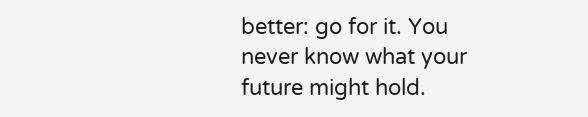better: go for it. You never know what your future might hold.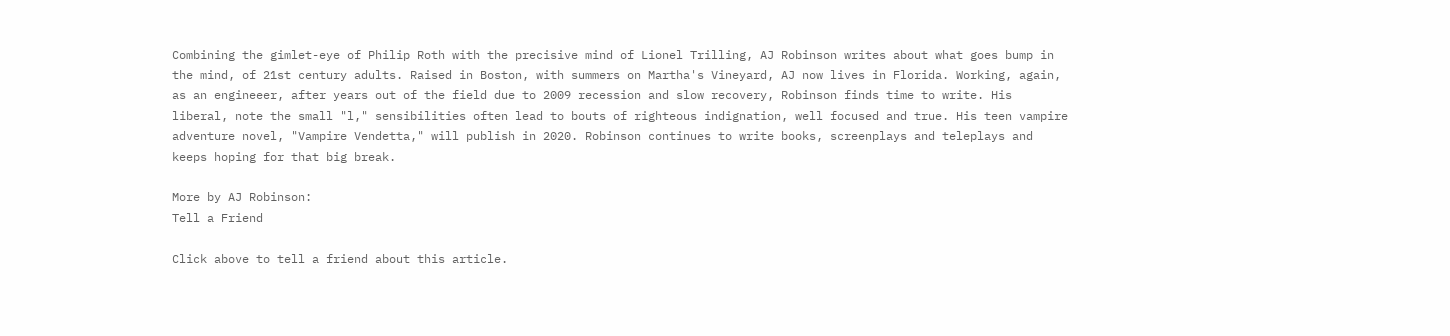Combining the gimlet-eye of Philip Roth with the precisive mind of Lionel Trilling, AJ Robinson writes about what goes bump in the mind, of 21st century adults. Raised in Boston, with summers on Martha's Vineyard, AJ now lives in Florida. Working, again, as an engineeer, after years out of the field due to 2009 recession and slow recovery, Robinson finds time to write. His liberal, note the small "l," sensibilities often lead to bouts of righteous indignation, well focused and true. His teen vampire adventure novel, "Vampire Vendetta," will publish in 2020. Robinson continues to write books, screenplays and teleplays and keeps hoping for that big break.

More by AJ Robinson:
Tell a Friend

Click above to tell a friend about this article.